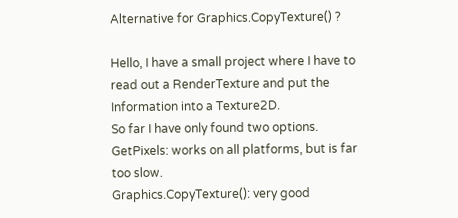Alternative for Graphics.CopyTexture() ?

Hello, I have a small project where I have to read out a RenderTexture and put the Information into a Texture2D.
So far I have only found two options.
GetPixels: works on all platforms, but is far too slow.
Graphics.CopyTexture(): very good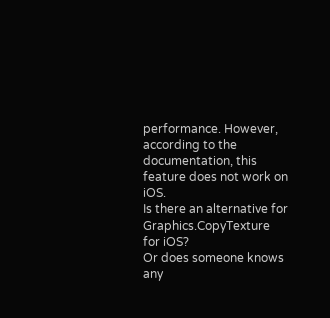performance. However, according to the documentation, this feature does not work on iOS.
Is there an alternative for Graphics.CopyTexture for iOS?
Or does someone knows any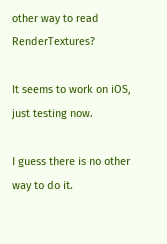other way to read RenderTextures?

It seems to work on iOS, just testing now.

I guess there is no other way to do it.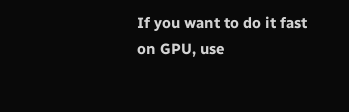If you want to do it fast on GPU, use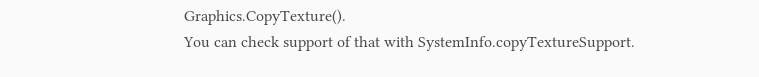Graphics.CopyTexture().
You can check support of that with SystemInfo.copyTextureSupport.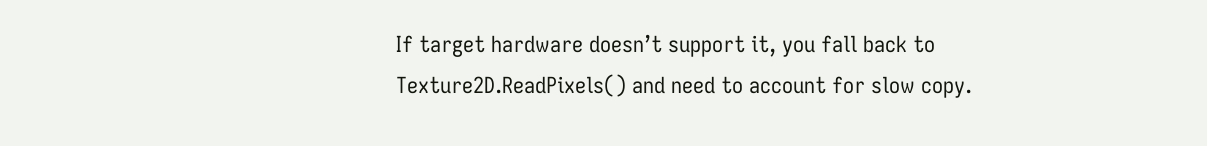If target hardware doesn’t support it, you fall back to Texture2D.ReadPixels() and need to account for slow copy.